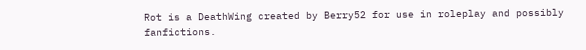Rot is a DeathWing created by Berry52 for use in roleplay and possibly fanfictions.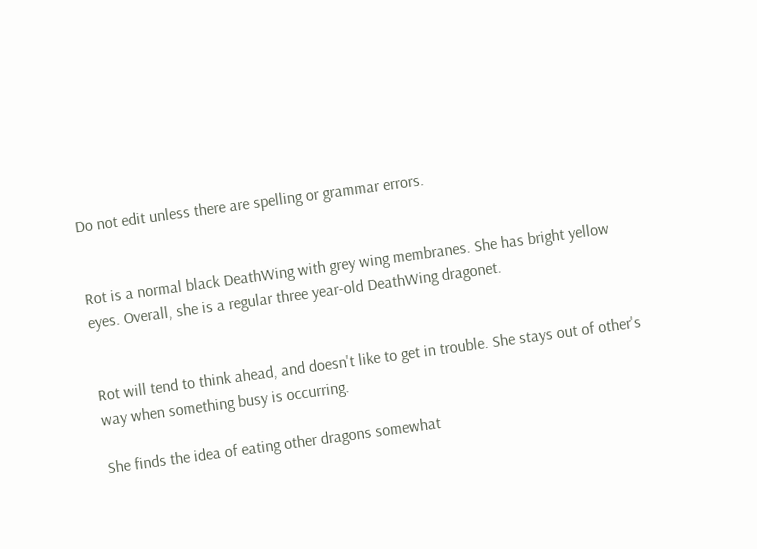Do not edit unless there are spelling or grammar errors.


Rot is a normal black DeathWing with grey wing membranes. She has bright yellow eyes. Overall, she is a regular three year-old DeathWing dragonet.


Rot will tend to think ahead, and doesn't like to get in trouble. She stays out of other's way when something busy is occurring.

She finds the idea of eating other dragons somewhat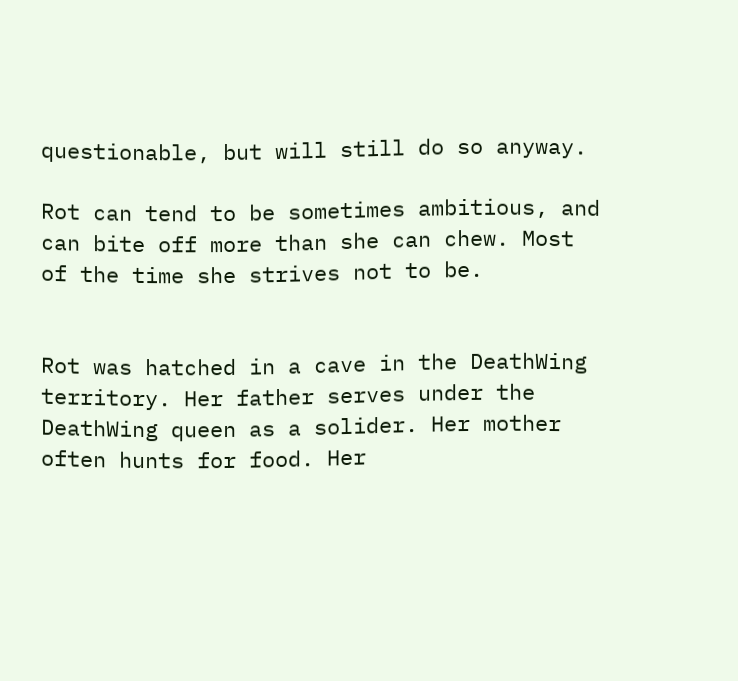questionable, but will still do so anyway.

Rot can tend to be sometimes ambitious, and can bite off more than she can chew. Most of the time she strives not to be.


Rot was hatched in a cave in the DeathWing territory. Her father serves under the DeathWing queen as a solider. Her mother often hunts for food. Her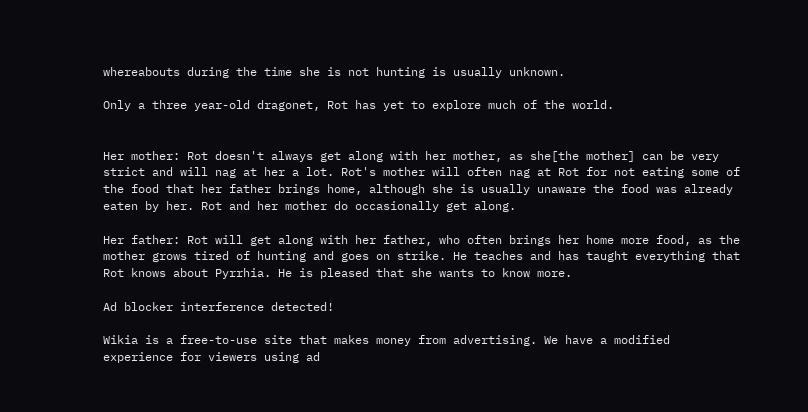whereabouts during the time she is not hunting is usually unknown.

Only a three year-old dragonet, Rot has yet to explore much of the world.


Her mother: Rot doesn't always get along with her mother, as she[the mother] can be very strict and will nag at her a lot. Rot's mother will often nag at Rot for not eating some of the food that her father brings home, although she is usually unaware the food was already eaten by her. Rot and her mother do occasionally get along.

Her father: Rot will get along with her father, who often brings her home more food, as the mother grows tired of hunting and goes on strike. He teaches and has taught everything that Rot knows about Pyrrhia. He is pleased that she wants to know more.

Ad blocker interference detected!

Wikia is a free-to-use site that makes money from advertising. We have a modified experience for viewers using ad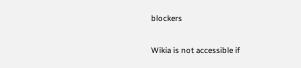blockers

Wikia is not accessible if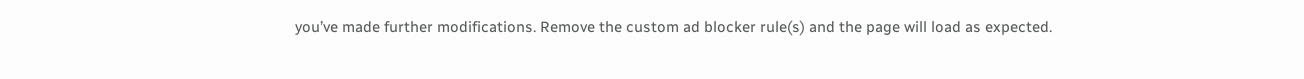you’ve made further modifications. Remove the custom ad blocker rule(s) and the page will load as expected.